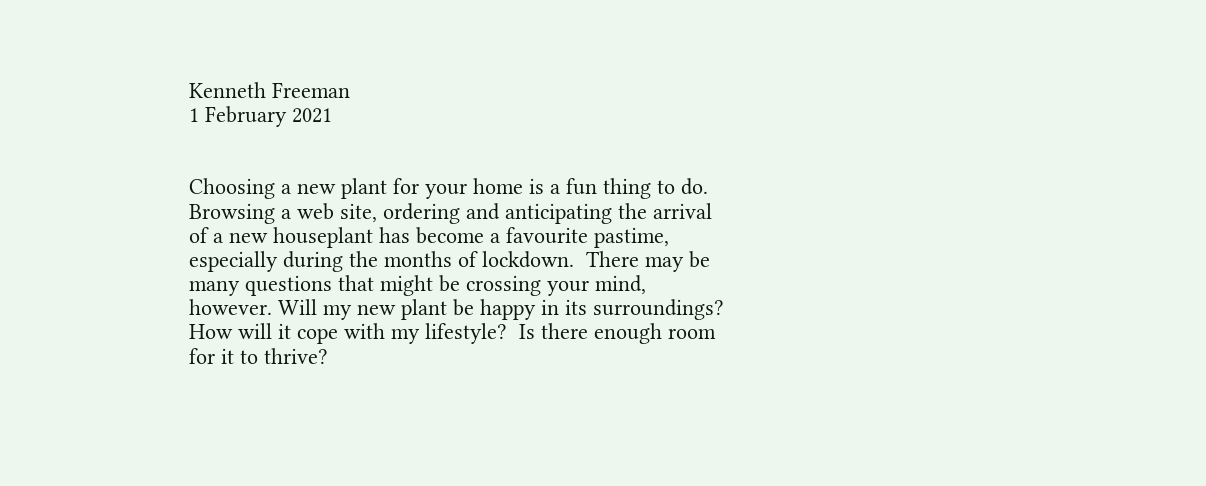Kenneth Freeman
1 February 2021


Choosing a new plant for your home is a fun thing to do.  Browsing a web site, ordering and anticipating the arrival of a new houseplant has become a favourite pastime, especially during the months of lockdown.  There may be many questions that might be crossing your mind, however. Will my new plant be happy in its surroundings?  How will it cope with my lifestyle?  Is there enough room for it to thrive?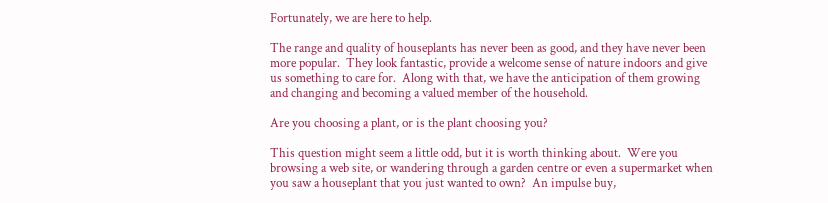Fortunately, we are here to help.

The range and quality of houseplants has never been as good, and they have never been more popular.  They look fantastic, provide a welcome sense of nature indoors and give us something to care for.  Along with that, we have the anticipation of them growing and changing and becoming a valued member of the household.

Are you choosing a plant, or is the plant choosing you?

This question might seem a little odd, but it is worth thinking about.  Were you browsing a web site, or wandering through a garden centre or even a supermarket when you saw a houseplant that you just wanted to own?  An impulse buy,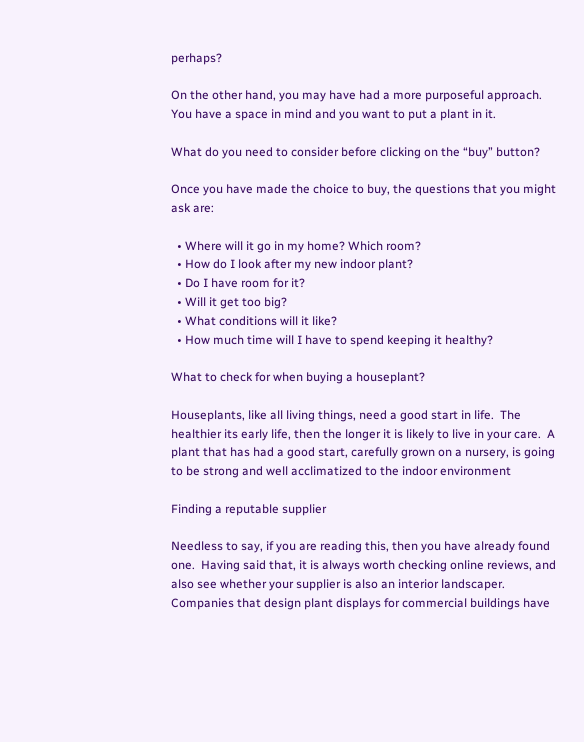perhaps?

On the other hand, you may have had a more purposeful approach.  You have a space in mind and you want to put a plant in it.

What do you need to consider before clicking on the “buy” button?

Once you have made the choice to buy, the questions that you might ask are:

  • Where will it go in my home? Which room?
  • How do I look after my new indoor plant?
  • Do I have room for it?
  • Will it get too big?
  • What conditions will it like?
  • How much time will I have to spend keeping it healthy?

What to check for when buying a houseplant?

Houseplants, like all living things, need a good start in life.  The healthier its early life, then the longer it is likely to live in your care.  A plant that has had a good start, carefully grown on a nursery, is going to be strong and well acclimatized to the indoor environment

Finding a reputable supplier

Needless to say, if you are reading this, then you have already found one.  Having said that, it is always worth checking online reviews, and also see whether your supplier is also an interior landscaper.  Companies that design plant displays for commercial buildings have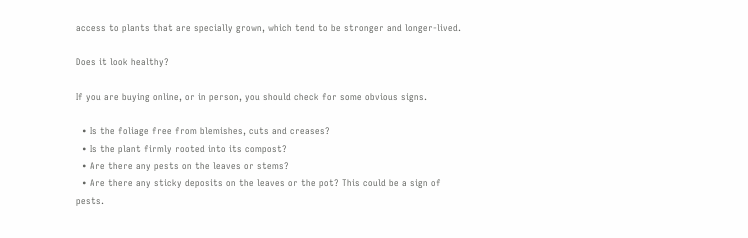access to plants that are specially grown, which tend to be stronger and longer-lived.

Does it look healthy?

If you are buying online, or in person, you should check for some obvious signs.

  • Is the foliage free from blemishes, cuts and creases?
  • Is the plant firmly rooted into its compost?
  • Are there any pests on the leaves or stems?
  • Are there any sticky deposits on the leaves or the pot? This could be a sign of pests.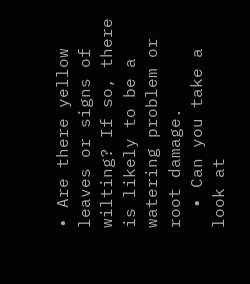• Are there yellow leaves or signs of wilting? If so, there is likely to be a watering problem or root damage.
  • Can you take a look at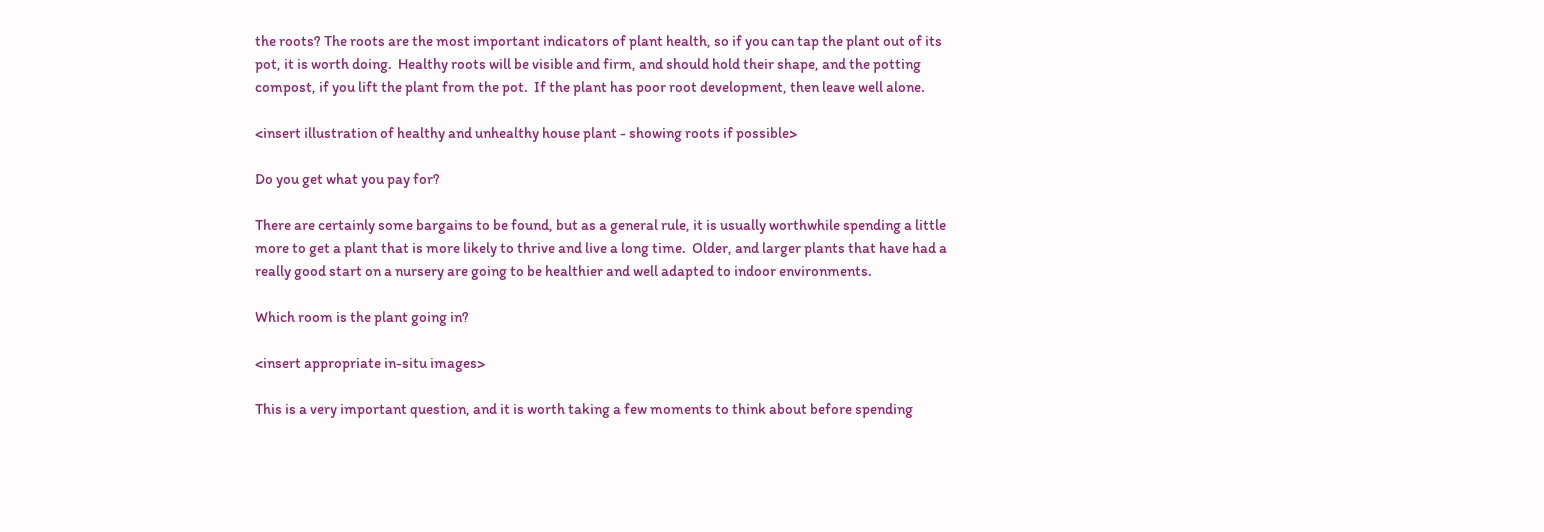the roots? The roots are the most important indicators of plant health, so if you can tap the plant out of its pot, it is worth doing.  Healthy roots will be visible and firm, and should hold their shape, and the potting compost, if you lift the plant from the pot.  If the plant has poor root development, then leave well alone.

<insert illustration of healthy and unhealthy house plant - showing roots if possible>

Do you get what you pay for?

There are certainly some bargains to be found, but as a general rule, it is usually worthwhile spending a little more to get a plant that is more likely to thrive and live a long time.  Older, and larger plants that have had a really good start on a nursery are going to be healthier and well adapted to indoor environments.

Which room is the plant going in?

<insert appropriate in-situ images>

This is a very important question, and it is worth taking a few moments to think about before spending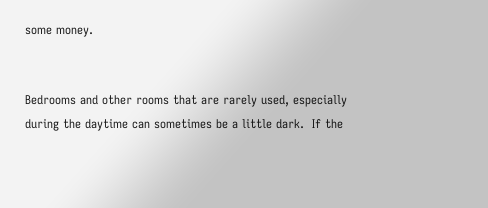some money.


Bedrooms and other rooms that are rarely used, especially during the daytime can sometimes be a little dark.  If the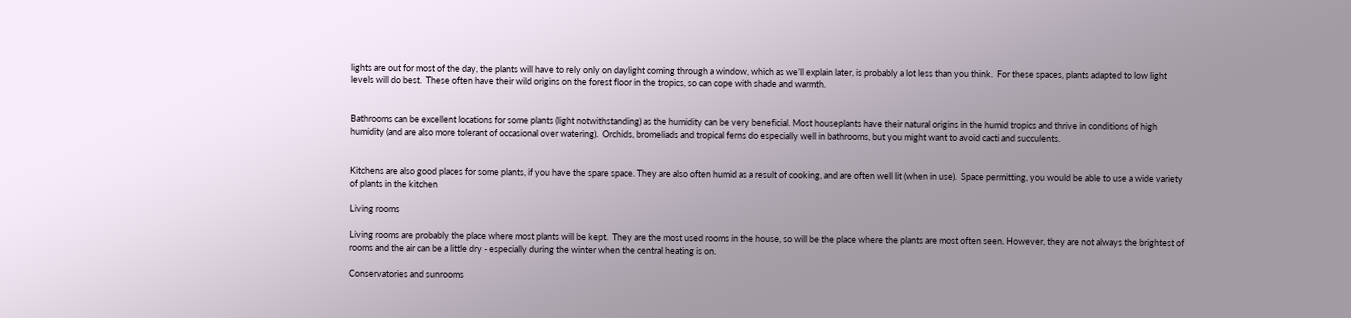lights are out for most of the day, the plants will have to rely only on daylight coming through a window, which as we’ll explain later, is probably a lot less than you think.  For these spaces, plants adapted to low light levels will do best.  These often have their wild origins on the forest floor in the tropics, so can cope with shade and warmth.


Bathrooms can be excellent locations for some plants (light notwithstanding) as the humidity can be very beneficial. Most houseplants have their natural origins in the humid tropics and thrive in conditions of high humidity (and are also more tolerant of occasional over watering).  Orchids, bromeliads and tropical ferns do especially well in bathrooms, but you might want to avoid cacti and succulents.


Kitchens are also good places for some plants, if you have the spare space. They are also often humid as a result of cooking, and are often well lit (when in use).  Space permitting, you would be able to use a wide variety of plants in the kitchen

Living rooms

Living rooms are probably the place where most plants will be kept.  They are the most used rooms in the house, so will be the place where the plants are most often seen. However, they are not always the brightest of rooms and the air can be a little dry - especially during the winter when the central heating is on.

Conservatories and sunrooms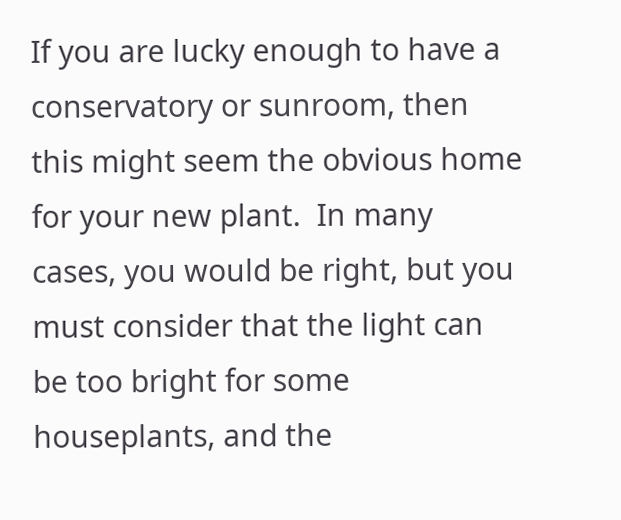If you are lucky enough to have a conservatory or sunroom, then this might seem the obvious home for your new plant.  In many cases, you would be right, but you must consider that the light can be too bright for some houseplants, and the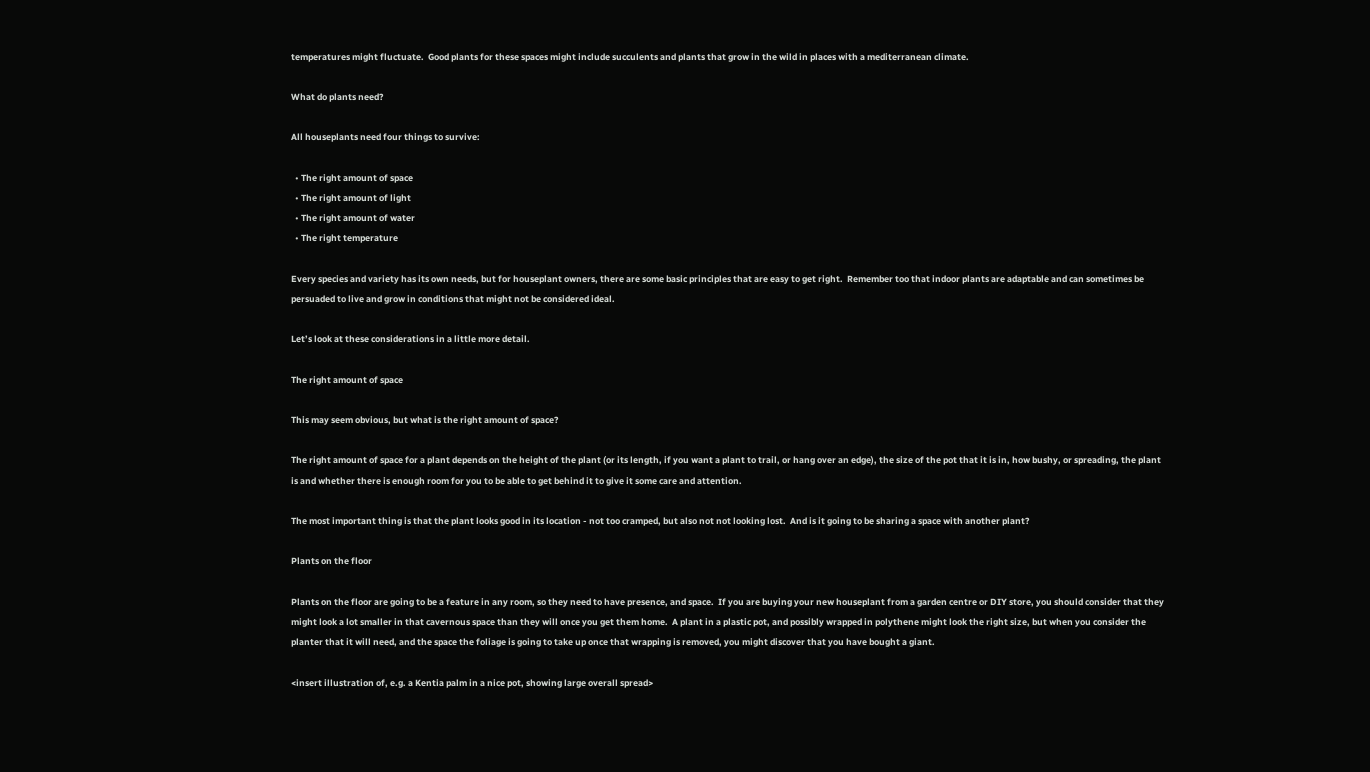temperatures might fluctuate.  Good plants for these spaces might include succulents and plants that grow in the wild in places with a mediterranean climate.

What do plants need?

All houseplants need four things to survive:

  • The right amount of space
  • The right amount of light
  • The right amount of water
  • The right temperature

Every species and variety has its own needs, but for houseplant owners, there are some basic principles that are easy to get right.  Remember too that indoor plants are adaptable and can sometimes be persuaded to live and grow in conditions that might not be considered ideal.

Let’s look at these considerations in a little more detail.

The right amount of space

This may seem obvious, but what is the right amount of space?

The right amount of space for a plant depends on the height of the plant (or its length, if you want a plant to trail, or hang over an edge), the size of the pot that it is in, how bushy, or spreading, the plant is and whether there is enough room for you to be able to get behind it to give it some care and attention.

The most important thing is that the plant looks good in its location - not too cramped, but also not not looking lost.  And is it going to be sharing a space with another plant?

Plants on the floor

Plants on the floor are going to be a feature in any room, so they need to have presence, and space.  If you are buying your new houseplant from a garden centre or DIY store, you should consider that they might look a lot smaller in that cavernous space than they will once you get them home.  A plant in a plastic pot, and possibly wrapped in polythene might look the right size, but when you consider the planter that it will need, and the space the foliage is going to take up once that wrapping is removed, you might discover that you have bought a giant.

<insert illustration of, e.g. a Kentia palm in a nice pot, showing large overall spread>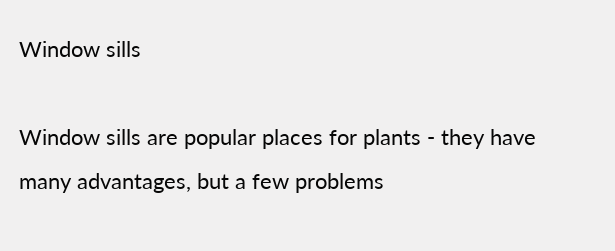Window sills

Window sills are popular places for plants - they have many advantages, but a few problems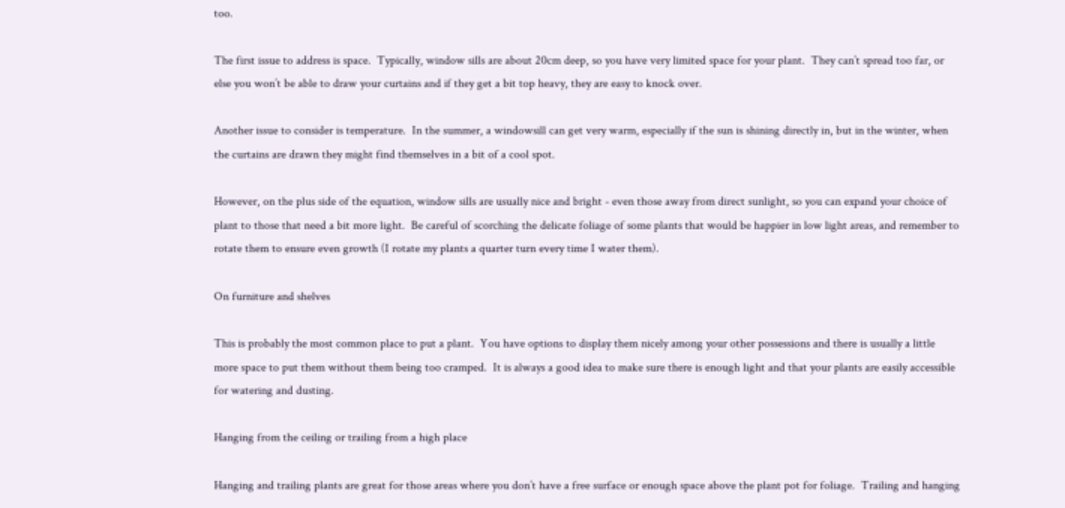too.

The first issue to address is space.  Typically, window sills are about 20cm deep, so you have very limited space for your plant.  They can’t spread too far, or else you won’t be able to draw your curtains and if they get a bit top heavy, they are easy to knock over.

Another issue to consider is temperature.  In the summer, a windowsill can get very warm, especially if the sun is shining directly in, but in the winter, when the curtains are drawn they might find themselves in a bit of a cool spot.

However, on the plus side of the equation, window sills are usually nice and bright - even those away from direct sunlight, so you can expand your choice of plant to those that need a bit more light.  Be careful of scorching the delicate foliage of some plants that would be happier in low light areas, and remember to rotate them to ensure even growth (I rotate my plants a quarter turn every time I water them).

On furniture and shelves

This is probably the most common place to put a plant.  You have options to display them nicely among your other possessions and there is usually a little more space to put them without them being too cramped.  It is always a good idea to make sure there is enough light and that your plants are easily accessible for watering and dusting.

Hanging from the ceiling or trailing from a high place

Hanging and trailing plants are great for those areas where you don’t have a free surface or enough space above the plant pot for foliage.  Trailing and hanging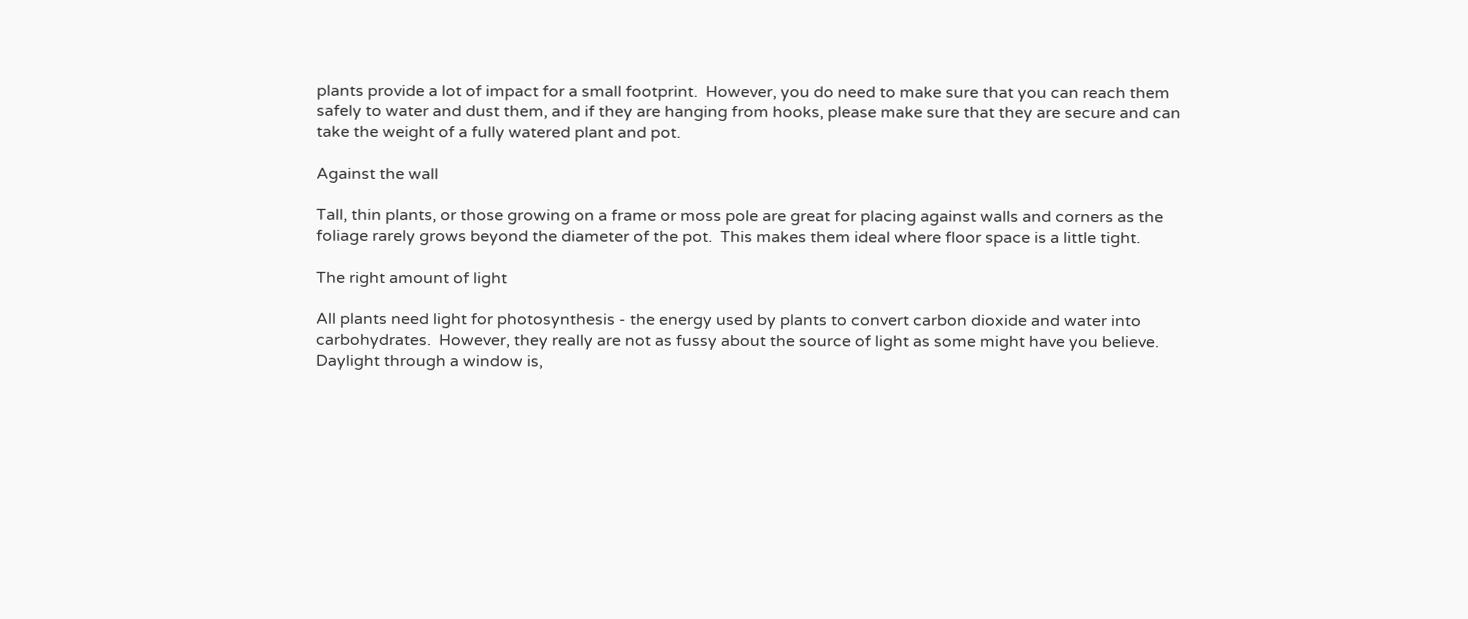plants provide a lot of impact for a small footprint.  However, you do need to make sure that you can reach them safely to water and dust them, and if they are hanging from hooks, please make sure that they are secure and can take the weight of a fully watered plant and pot.

Against the wall

Tall, thin plants, or those growing on a frame or moss pole are great for placing against walls and corners as the foliage rarely grows beyond the diameter of the pot.  This makes them ideal where floor space is a little tight.

The right amount of light

All plants need light for photosynthesis - the energy used by plants to convert carbon dioxide and water into carbohydrates.  However, they really are not as fussy about the source of light as some might have you believe.  Daylight through a window is,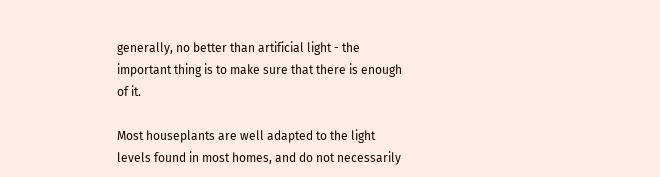generally, no better than artificial light - the important thing is to make sure that there is enough of it.

Most houseplants are well adapted to the light levels found in most homes, and do not necessarily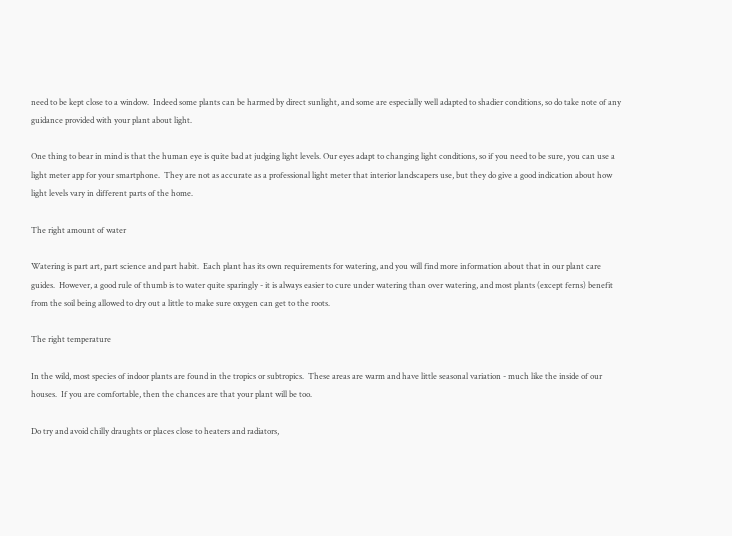need to be kept close to a window.  Indeed some plants can be harmed by direct sunlight, and some are especially well adapted to shadier conditions, so do take note of any guidance provided with your plant about light.

One thing to bear in mind is that the human eye is quite bad at judging light levels. Our eyes adapt to changing light conditions, so if you need to be sure, you can use a light meter app for your smartphone.  They are not as accurate as a professional light meter that interior landscapers use, but they do give a good indication about how light levels vary in different parts of the home.

The right amount of water

Watering is part art, part science and part habit.  Each plant has its own requirements for watering, and you will find more information about that in our plant care guides.  However, a good rule of thumb is to water quite sparingly - it is always easier to cure under watering than over watering, and most plants (except ferns) benefit from the soil being allowed to dry out a little to make sure oxygen can get to the roots.

The right temperature

In the wild, most species of indoor plants are found in the tropics or subtropics.  These areas are warm and have little seasonal variation - much like the inside of our houses.  If you are comfortable, then the chances are that your plant will be too.

Do try and avoid chilly draughts or places close to heaters and radiators,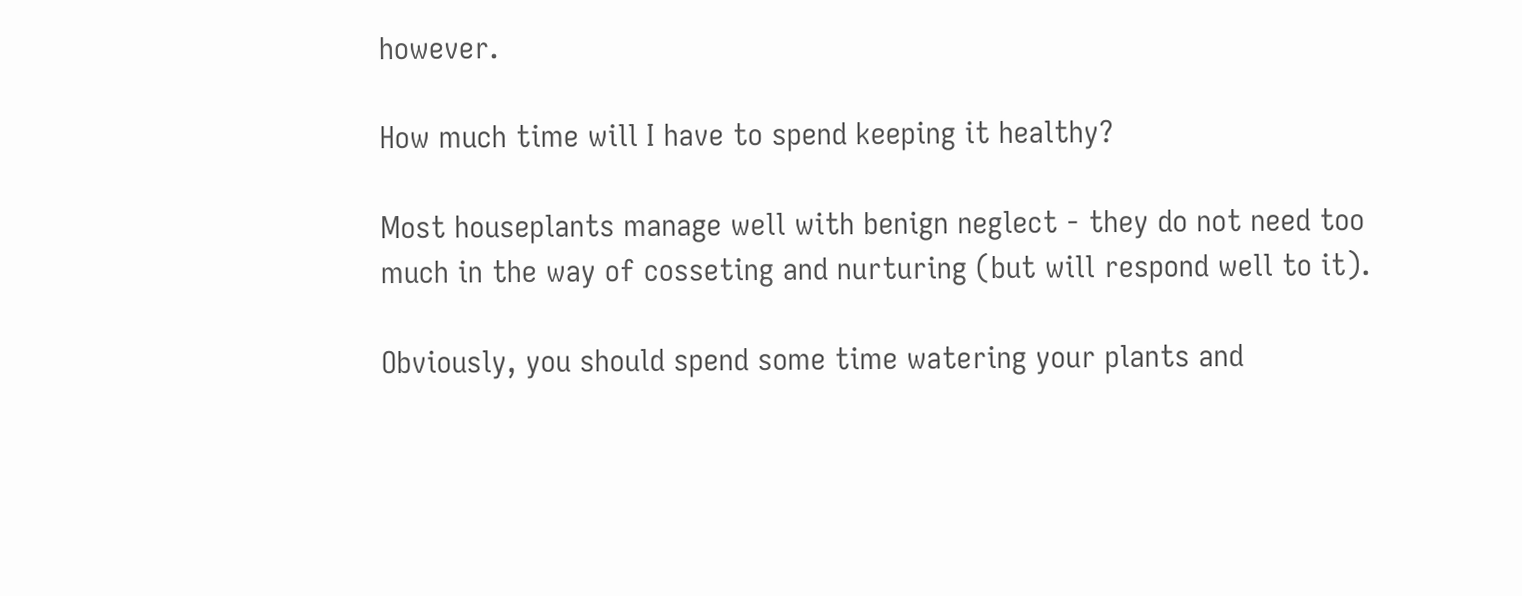however.

How much time will I have to spend keeping it healthy?

Most houseplants manage well with benign neglect - they do not need too much in the way of cosseting and nurturing (but will respond well to it).

Obviously, you should spend some time watering your plants and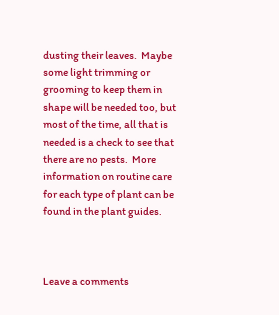dusting their leaves.  Maybe some light trimming or grooming to keep them in shape will be needed too, but most of the time, all that is needed is a check to see that there are no pests.  More information on routine care for each type of plant can be found in the plant guides.



Leave a comments